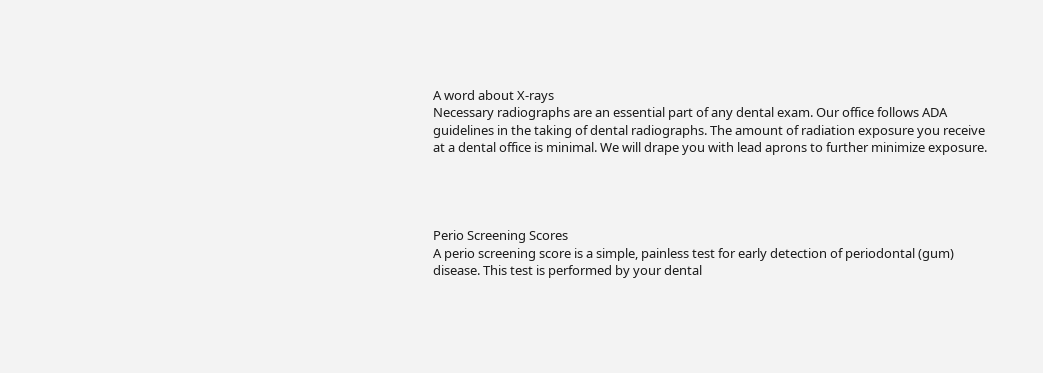A word about X-rays
Necessary radiographs are an essential part of any dental exam. Our office follows ADA guidelines in the taking of dental radiographs. The amount of radiation exposure you receive at a dental office is minimal. We will drape you with lead aprons to further minimize exposure.




Perio Screening Scores
A perio screening score is a simple, painless test for early detection of periodontal (gum) disease. This test is performed by your dental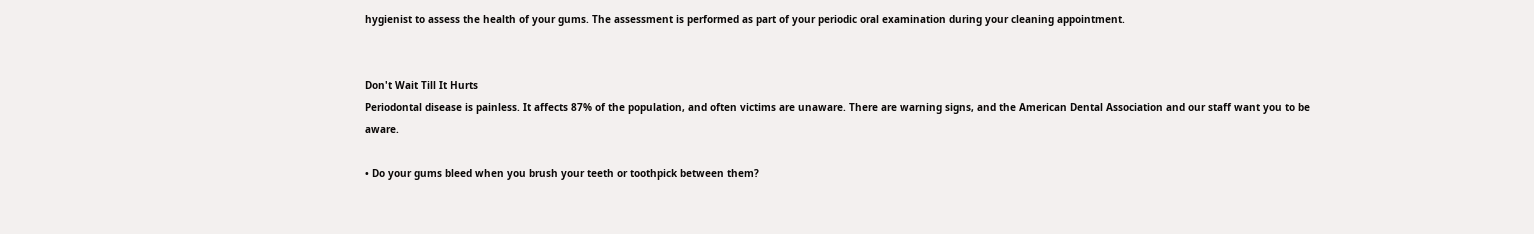hygienist to assess the health of your gums. The assessment is performed as part of your periodic oral examination during your cleaning appointment.


Don't Wait Till It Hurts
Periodontal disease is painless. It affects 87% of the population, and often victims are unaware. There are warning signs, and the American Dental Association and our staff want you to be aware.

• Do your gums bleed when you brush your teeth or toothpick between them?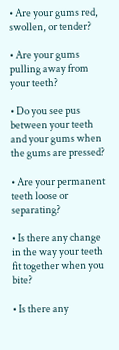• Are your gums red, swollen, or tender?

• Are your gums pulling away from your teeth?

• Do you see pus between your teeth and your gums when the gums are pressed?

• Are your permanent teeth loose or separating?

• Is there any change in the way your teeth fit together when you bite?

• Is there any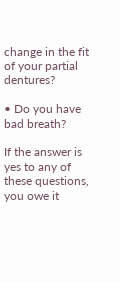change in the fit of your partial dentures?

• Do you have bad breath?

If the answer is yes to any of these questions, you owe it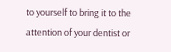to yourself to bring it to the attention of your dentist or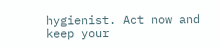hygienist. Act now and keep your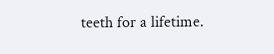teeth for a lifetime.